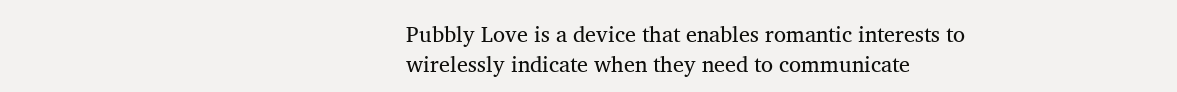Pubbly Love is a device that enables romantic interests to wirelessly indicate when they need to communicate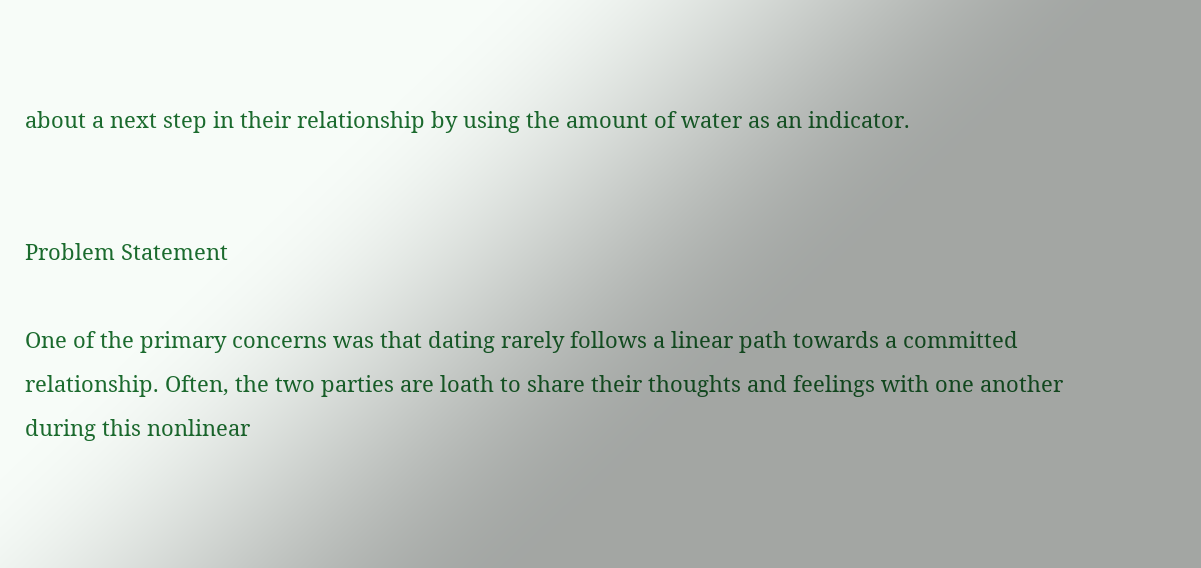about a next step in their relationship by using the amount of water as an indicator.


Problem Statement

One of the primary concerns was that dating rarely follows a linear path towards a committed relationship. Often, the two parties are loath to share their thoughts and feelings with one another during this nonlinear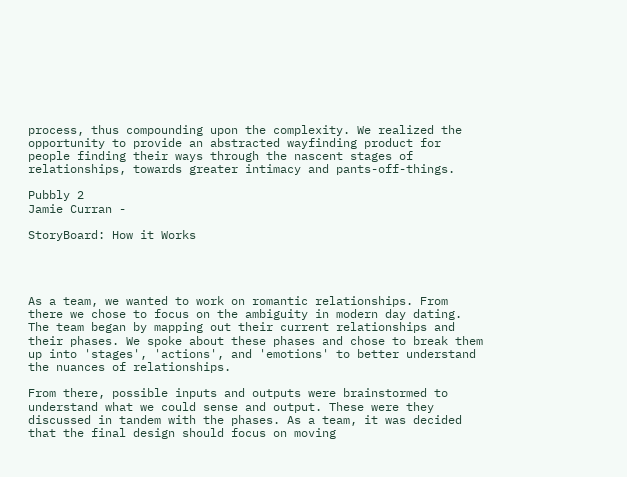process, thus compounding upon the complexity. We realized the opportunity to provide an abstracted wayfinding product for people finding their ways through the nascent stages of relationships, towards greater intimacy and pants-off-things.

Pubbly 2
Jamie Curran -

StoryBoard: How it Works




As a team, we wanted to work on romantic relationships. From there we chose to focus on the ambiguity in modern day dating. The team began by mapping out their current relationships and their phases. We spoke about these phases and chose to break them up into 'stages', 'actions', and 'emotions' to better understand the nuances of relationships.

From there, possible inputs and outputs were brainstormed to understand what we could sense and output. These were they discussed in tandem with the phases. As a team, it was decided that the final design should focus on moving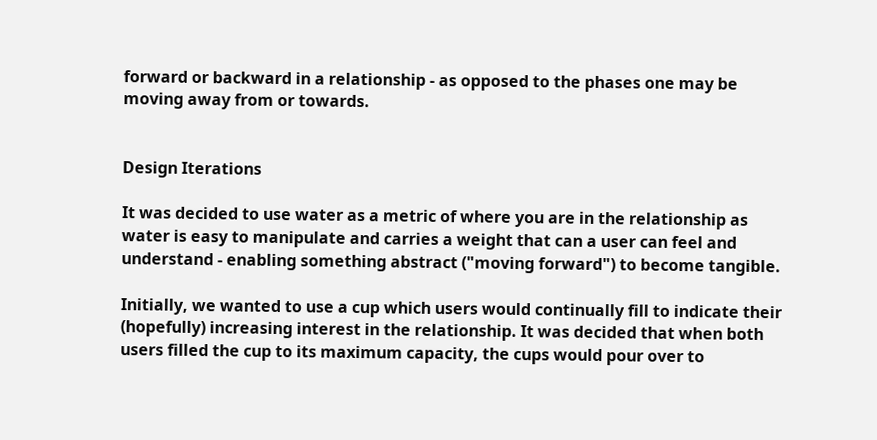forward or backward in a relationship - as opposed to the phases one may be moving away from or towards.


Design Iterations

It was decided to use water as a metric of where you are in the relationship as water is easy to manipulate and carries a weight that can a user can feel and understand - enabling something abstract ("moving forward") to become tangible.

Initially, we wanted to use a cup which users would continually fill to indicate their (hopefully) increasing interest in the relationship. It was decided that when both users filled the cup to its maximum capacity, the cups would pour over to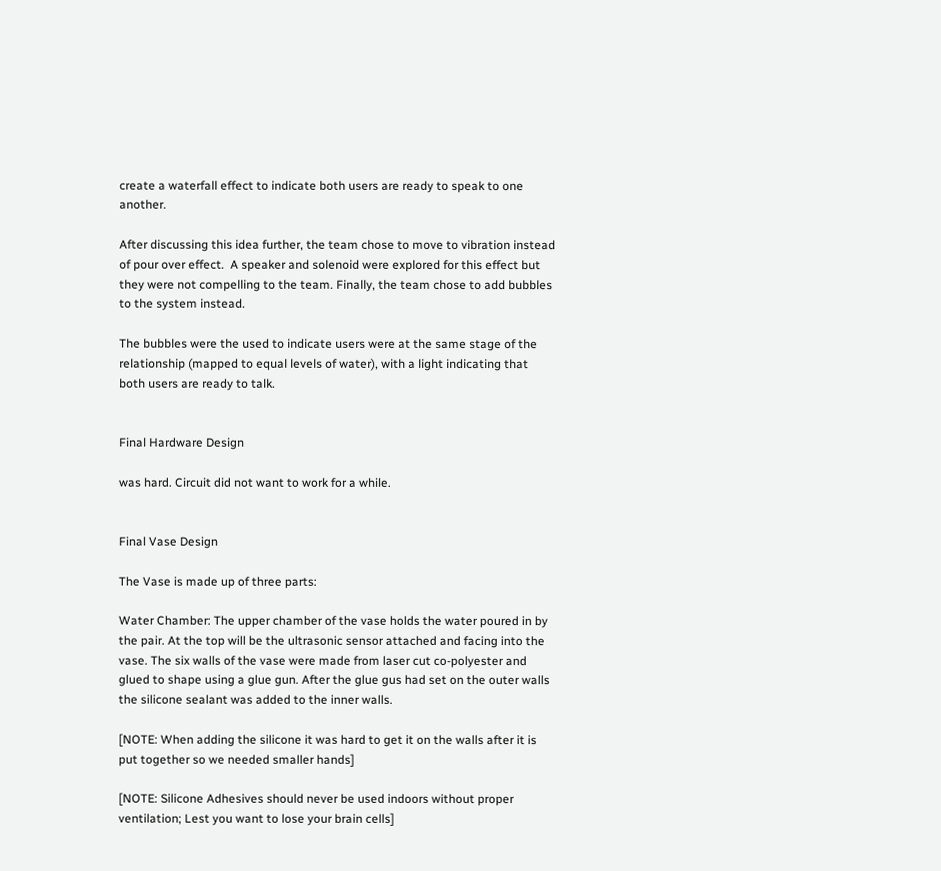create a waterfall effect to indicate both users are ready to speak to one another.

After discussing this idea further, the team chose to move to vibration instead of pour over effect.  A speaker and solenoid were explored for this effect but they were not compelling to the team. Finally, the team chose to add bubbles to the system instead.

The bubbles were the used to indicate users were at the same stage of the relationship (mapped to equal levels of water), with a light indicating that both users are ready to talk.


Final Hardware Design

was hard. Circuit did not want to work for a while.


Final Vase Design

The Vase is made up of three parts:

Water Chamber: The upper chamber of the vase holds the water poured in by the pair. At the top will be the ultrasonic sensor attached and facing into the vase. The six walls of the vase were made from laser cut co-polyester and glued to shape using a glue gun. After the glue gus had set on the outer walls the silicone sealant was added to the inner walls.

[NOTE: When adding the silicone it was hard to get it on the walls after it is put together so we needed smaller hands]

[NOTE: Silicone Adhesives should never be used indoors without proper ventilation; Lest you want to lose your brain cells]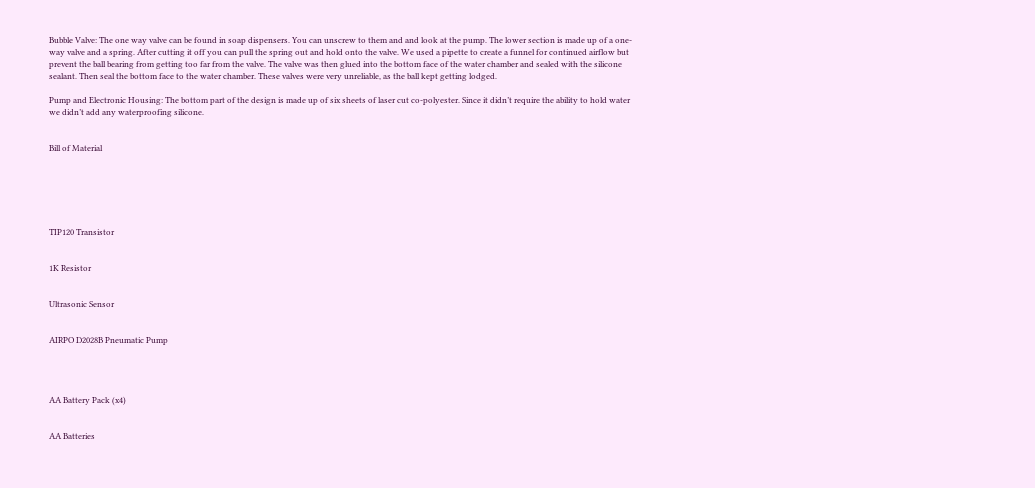Bubble Valve: The one way valve can be found in soap dispensers. You can unscrew to them and and look at the pump. The lower section is made up of a one-way valve and a spring. After cutting it off you can pull the spring out and hold onto the valve. We used a pipette to create a funnel for continued airflow but prevent the ball bearing from getting too far from the valve. The valve was then glued into the bottom face of the water chamber and sealed with the silicone sealant. Then seal the bottom face to the water chamber. These valves were very unreliable, as the ball kept getting lodged.

Pump and Electronic Housing: The bottom part of the design is made up of six sheets of laser cut co-polyester. Since it didn’t require the ability to hold water we didn’t add any waterproofing silicone.


Bill of Material






TIP120 Transistor


1K Resistor


Ultrasonic Sensor


AIRPO D2028B Pneumatic Pump




AA Battery Pack (x4)


AA Batteries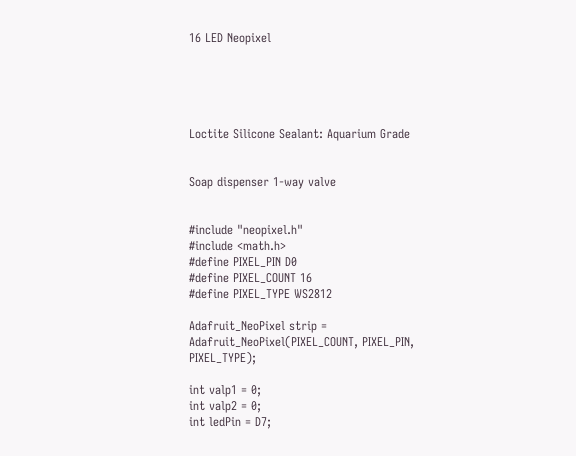16 LED Neopixel





Loctite Silicone Sealant: Aquarium Grade


Soap dispenser 1-way valve


#include "neopixel.h"
#include <math.h>
#define PIXEL_PIN D0
#define PIXEL_COUNT 16
#define PIXEL_TYPE WS2812

Adafruit_NeoPixel strip = Adafruit_NeoPixel(PIXEL_COUNT, PIXEL_PIN, PIXEL_TYPE);

int valp1 = 0;
int valp2 = 0;
int ledPin = D7;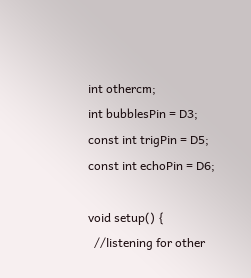int othercm;
int bubblesPin = D3;
const int trigPin = D5;
const int echoPin = D6;

void setup() {
  //listening for other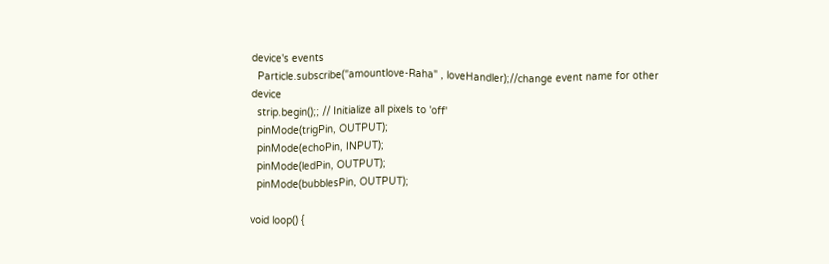device's events
  Particle.subscribe("amountlove-Raha" , loveHandler);//change event name for other device
  strip.begin();; // Initialize all pixels to 'off'
  pinMode(trigPin, OUTPUT);
  pinMode(echoPin, INPUT);
  pinMode(ledPin, OUTPUT);
  pinMode(bubblesPin, OUTPUT);

void loop() {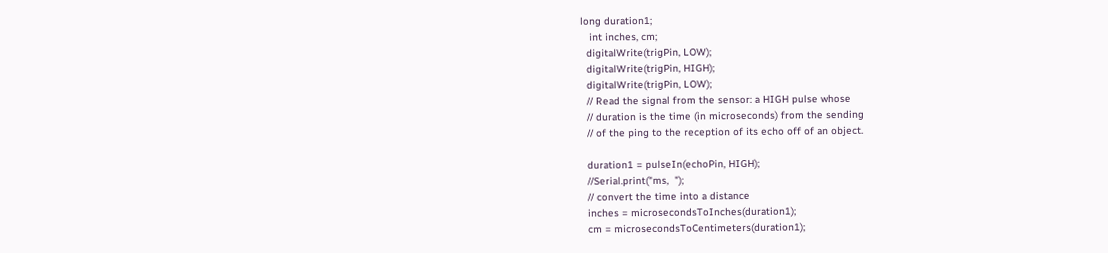long duration1;
   int inches, cm;
  digitalWrite(trigPin, LOW);
  digitalWrite(trigPin, HIGH);
  digitalWrite(trigPin, LOW);
  // Read the signal from the sensor: a HIGH pulse whose
  // duration is the time (in microseconds) from the sending
  // of the ping to the reception of its echo off of an object.

  duration1 = pulseIn(echoPin, HIGH);
  //Serial.print("ms,  ");
  // convert the time into a distance
  inches = microsecondsToInches(duration1);
  cm = microsecondsToCentimeters(duration1);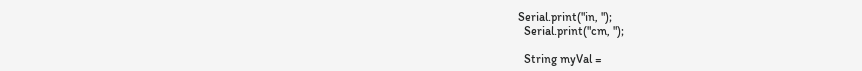Serial.print("in, ");
  Serial.print("cm, ");

  String myVal =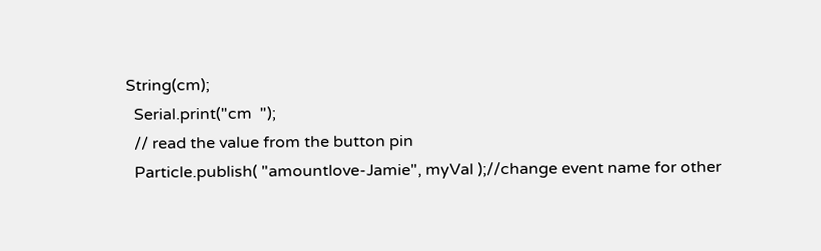String(cm);
  Serial.print("cm  ");
  // read the value from the button pin
  Particle.publish( "amountlove-Jamie", myVal );//change event name for other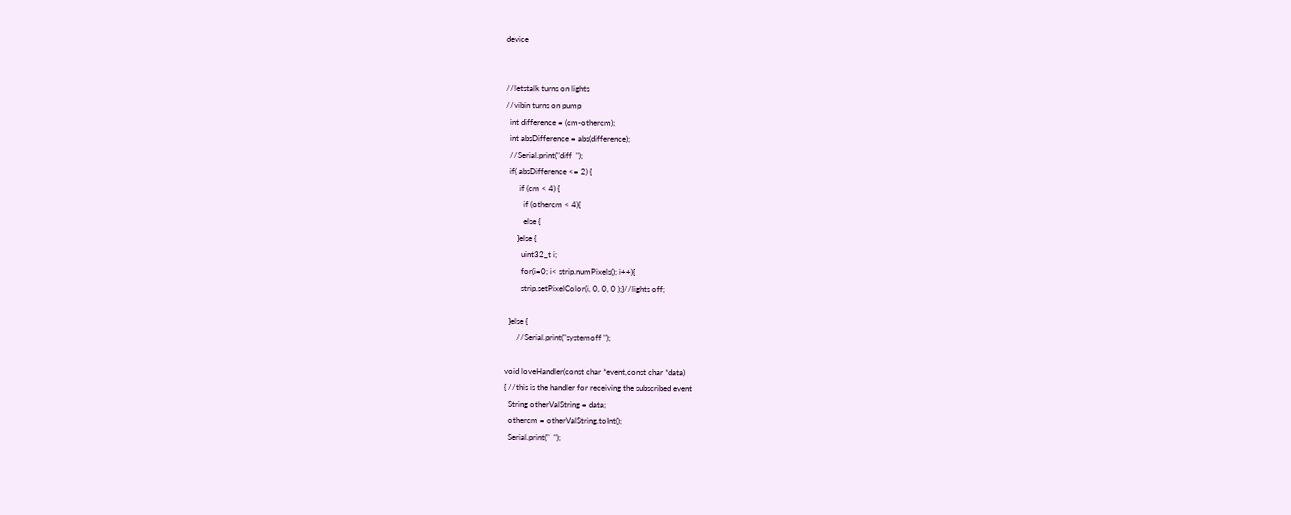device


//letstalk turns on lights
//vibin turns on pump
  int difference = (cm-othercm);
  int absDifference = abs(difference);
  //Serial.print("diff  ");
  if( absDifference <= 2) {
       if (cm < 4) {
         if (othercm < 4){
         else {
      }else {
        uint32_t i;
        for(i=0; i< strip.numPixels(); i++){
        strip.setPixelColor(i, 0, 0, 0 );}//lights off;

  }else {
      //Serial.print("systemoff ");

void loveHandler(const char *event,const char *data)
{ //this is the handler for receiving the subscribed event
  String otherValString = data;
  othercm = otherValString.toInt();
  Serial.print("  ");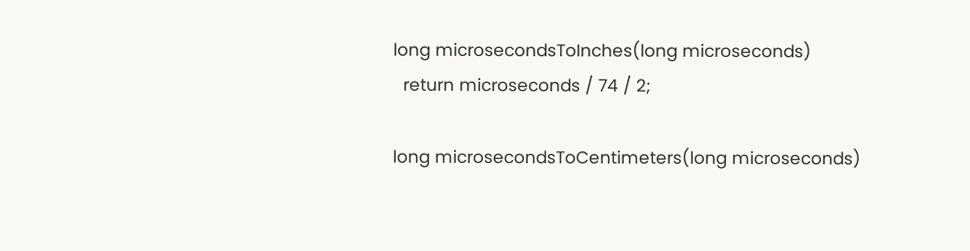long microsecondsToInches(long microseconds)
  return microseconds / 74 / 2;

long microsecondsToCentimeters(long microseconds)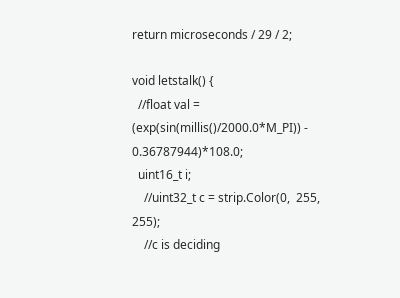return microseconds / 29 / 2;

void letstalk() {
  //float val = (exp(sin(millis()/2000.0*M_PI)) - 0.36787944)*108.0;
  uint16_t i;
    //uint32_t c = strip.Color(0,  255,  255);
    //c is deciding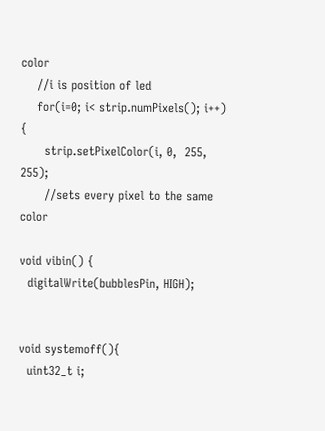color
    //i is position of led
    for(i=0; i< strip.numPixels(); i++) {
      strip.setPixelColor(i, 0,  255,  255);
      //sets every pixel to the same color

void vibin() {
  digitalWrite(bubblesPin, HIGH);


void systemoff(){
  uint32_t i;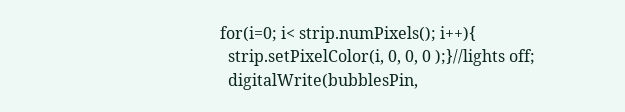for(i=0; i< strip.numPixels(); i++){
  strip.setPixelColor(i, 0, 0, 0 );}//lights off;
  digitalWrite(bubblesPin,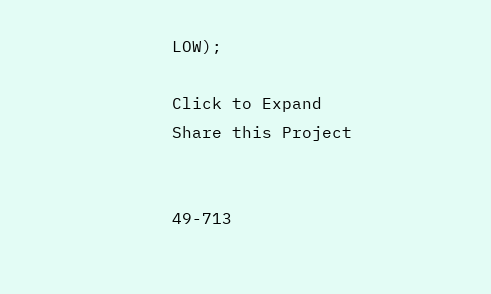LOW);

Click to Expand
Share this Project


49-713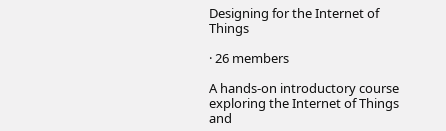Designing for the Internet of Things

· 26 members

A hands-on introductory course exploring the Internet of Things and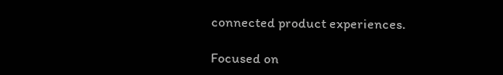connected product experiences.

Focused on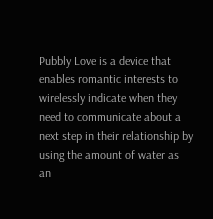Pubbly Love is a device that enables romantic interests to wirelessly indicate when they need to communicate about a next step in their relationship by using the amount of water as an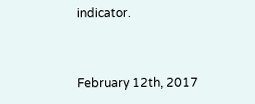indicator.


February 12th, 2017